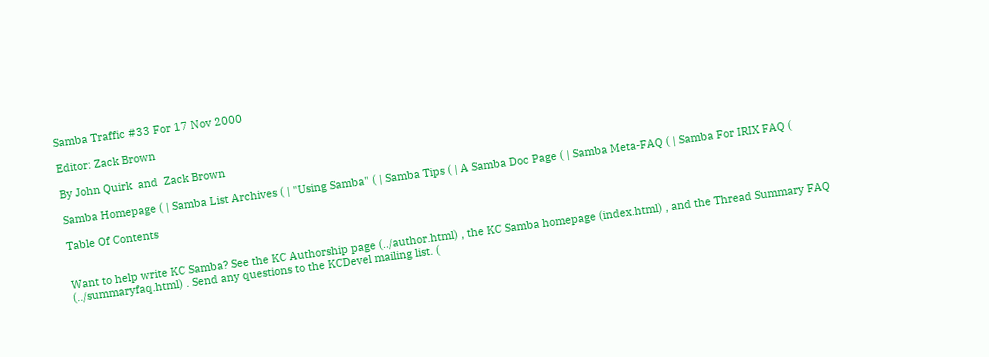Samba Traffic #33 For 17 Nov 2000

Editor: Zack Brown

By John Quirk  and  Zack Brown

Samba Homepage ( | Samba List Archives ( | "Using Samba" ( | Samba Tips ( | A Samba Doc Page ( | Samba Meta-FAQ ( | Samba For IRIX FAQ (

Table Of Contents


Want to help write KC Samba? See the KC Authorship page (../author.html) , the KC Samba homepage (index.html) , and the Thread Summary FAQ (../summaryfaq.html) . Send any questions to the KCDevel mailing list. (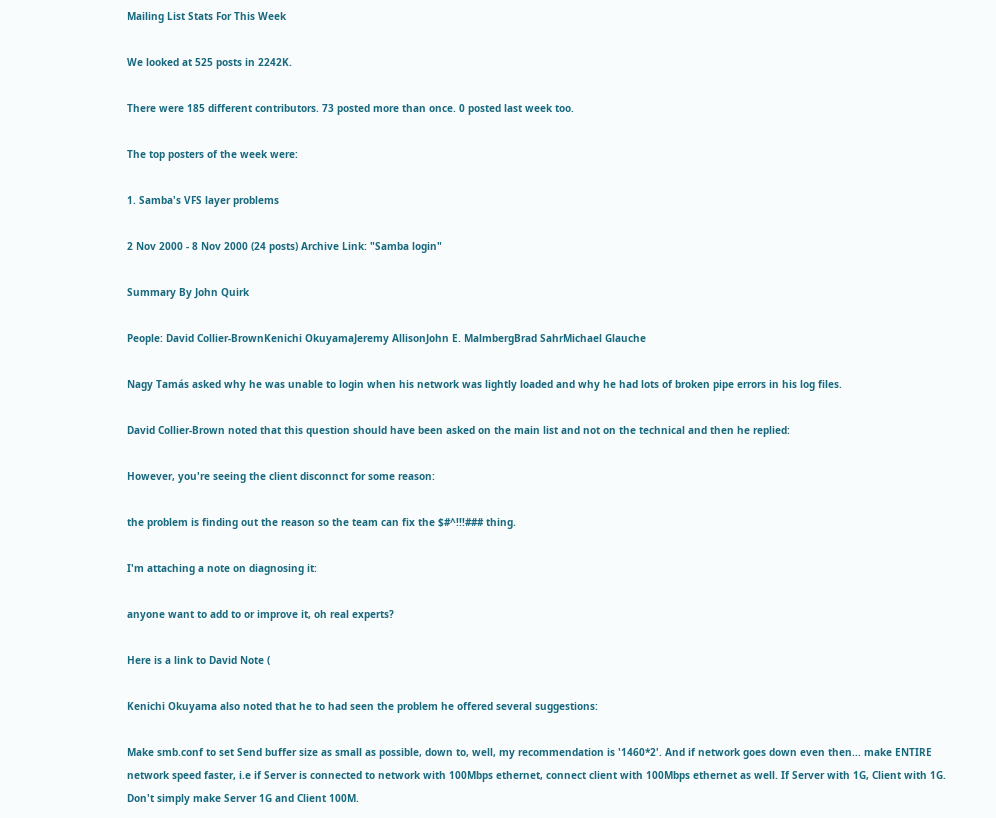Mailing List Stats For This Week

We looked at 525 posts in 2242K.

There were 185 different contributors. 73 posted more than once. 0 posted last week too.

The top posters of the week were:

1. Samba's VFS layer problems

2 Nov 2000 - 8 Nov 2000 (24 posts) Archive Link: "Samba login"

Summary By John Quirk

People: David Collier-BrownKenichi OkuyamaJeremy AllisonJohn E. MalmbergBrad SahrMichael Glauche

Nagy Tamás asked why he was unable to login when his network was lightly loaded and why he had lots of broken pipe errors in his log files.

David Collier-Brown noted that this question should have been asked on the main list and not on the technical and then he replied:

However, you're seeing the client disconnct for some reason:

the problem is finding out the reason so the team can fix the $#^!!!### thing.

I'm attaching a note on diagnosing it:

anyone want to add to or improve it, oh real experts?

Here is a link to David Note (

Kenichi Okuyama also noted that he to had seen the problem he offered several suggestions:

Make smb.conf to set Send buffer size as small as possible, down to, well, my recommendation is '1460*2'. And if network goes down even then... make ENTIRE network speed faster, i.e if Server is connected to network with 100Mbps ethernet, connect client with 100Mbps ethernet as well. If Server with 1G, Client with 1G. Don't simply make Server 1G and Client 100M.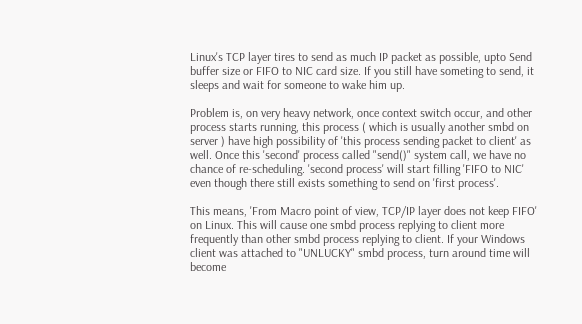Linux's TCP layer tires to send as much IP packet as possible, upto Send buffer size or FIFO to NIC card size. If you still have someting to send, it sleeps and wait for someone to wake him up.

Problem is, on very heavy network, once context switch occur, and other process starts running, this process ( which is usually another smbd on server ) have high possibility of 'this process sending packet to client' as well. Once this 'second' process called "send()" system call, we have no chance of re-scheduling. 'second process' will start filling 'FIFO to NIC' even though there still exists something to send on 'first process'.

This means, 'From Macro point of view, TCP/IP layer does not keep FIFO' on Linux. This will cause one smbd process replying to client more frequently than other smbd process replying to client. If your Windows client was attached to "UNLUCKY" smbd process, turn around time will become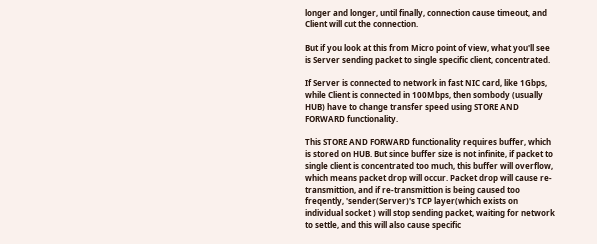longer and longer, until finally, connection cause timeout, and Client will cut the connection.

But if you look at this from Micro point of view, what you'll see is Server sending packet to single specific client, concentrated.

If Server is connected to network in fast NIC card, like 1Gbps, while Client is connected in 100Mbps, then sombody (usually HUB) have to change transfer speed using STORE AND FORWARD functionality.

This STORE AND FORWARD functionality requires buffer, which is stored on HUB. But since buffer size is not infinite, if packet to single client is concentrated too much, this buffer will overflow, which means packet drop will occur. Packet drop will cause re-transmittion, and if re-transmittion is being caused too freqently, 'sender(Server)'s TCP layer(which exists on individual socket ) will stop sending packet, waiting for network to settle, and this will also cause specific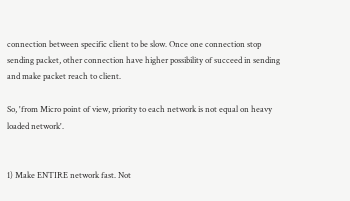connection between specific client to be slow. Once one connection stop sending packet, other connection have higher possibility of succeed in sending and make packet reach to client.

So, 'from Micro point of view, priority to each network is not equal on heavy loaded network'.


1) Make ENTIRE network fast. Not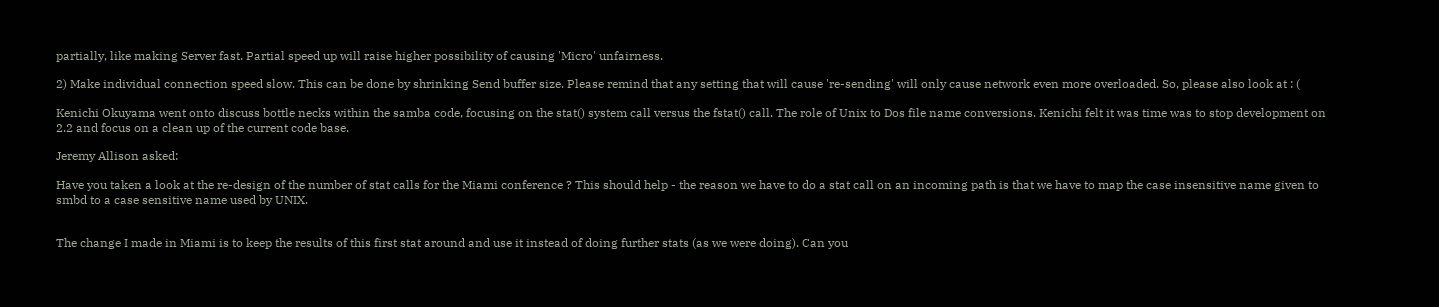partially, like making Server fast. Partial speed up will raise higher possibility of causing 'Micro' unfairness.

2) Make individual connection speed slow. This can be done by shrinking Send buffer size. Please remind that any setting that will cause 're-sending' will only cause network even more overloaded. So, please also look at : (

Kenichi Okuyama went onto discuss bottle necks within the samba code, focusing on the stat() system call versus the fstat() call. The role of Unix to Dos file name conversions. Kenichi felt it was time was to stop development on 2.2 and focus on a clean up of the current code base.

Jeremy Allison asked:

Have you taken a look at the re-design of the number of stat calls for the Miami conference ? This should help - the reason we have to do a stat call on an incoming path is that we have to map the case insensitive name given to smbd to a case sensitive name used by UNIX.


The change I made in Miami is to keep the results of this first stat around and use it instead of doing further stats (as we were doing). Can you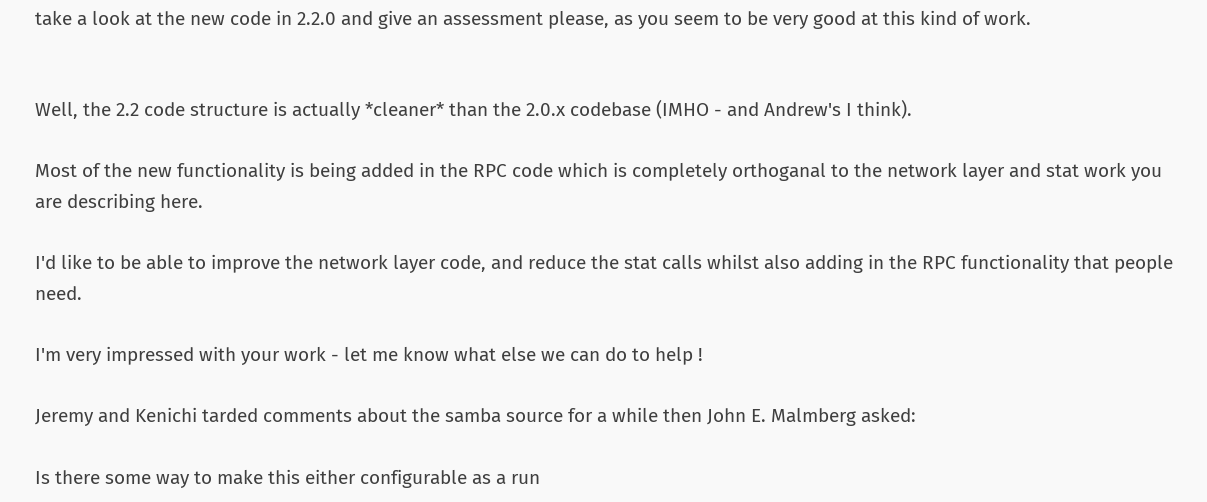take a look at the new code in 2.2.0 and give an assessment please, as you seem to be very good at this kind of work.


Well, the 2.2 code structure is actually *cleaner* than the 2.0.x codebase (IMHO - and Andrew's I think).

Most of the new functionality is being added in the RPC code which is completely orthoganal to the network layer and stat work you are describing here.

I'd like to be able to improve the network layer code, and reduce the stat calls whilst also adding in the RPC functionality that people need.

I'm very impressed with your work - let me know what else we can do to help !

Jeremy and Kenichi tarded comments about the samba source for a while then John E. Malmberg asked:

Is there some way to make this either configurable as a run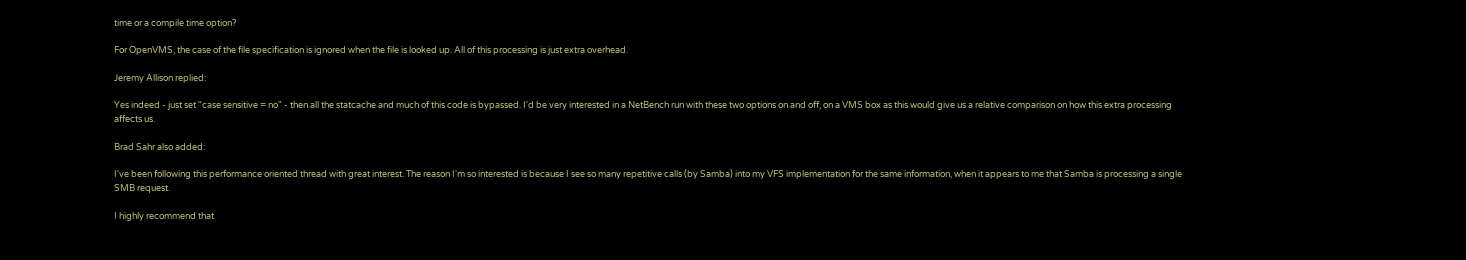time or a compile time option?

For OpenVMS, the case of the file specification is ignored when the file is looked up. All of this processing is just extra overhead.

Jeremy Allison replied:

Yes indeed - just set "case sensitive = no" - then all the statcache and much of this code is bypassed. I'd be very interested in a NetBench run with these two options on and off, on a VMS box as this would give us a relative comparison on how this extra processing affects us.

Brad Sahr also added:

I've been following this performance oriented thread with great interest. The reason I'm so interested is because I see so many repetitive calls (by Samba) into my VFS implementation for the same information, when it appears to me that Samba is processing a single SMB request.

I highly recommend that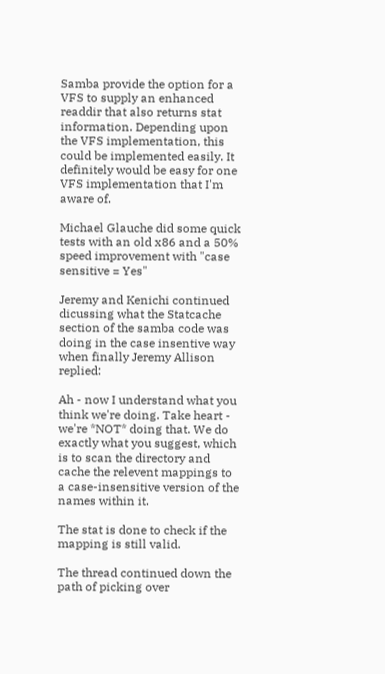Samba provide the option for a VFS to supply an enhanced readdir that also returns stat information. Depending upon the VFS implementation, this could be implemented easily. It definitely would be easy for one VFS implementation that I'm aware of.

Michael Glauche did some quick tests with an old x86 and a 50% speed improvement with "case sensitive = Yes"

Jeremy and Kenichi continued dicussing what the Statcache section of the samba code was doing in the case insentive way when finally Jeremy Allison replied:

Ah - now I understand what you think we're doing. Take heart - we're *NOT* doing that. We do exactly what you suggest, which is to scan the directory and cache the relevent mappings to a case-insensitive version of the names within it.

The stat is done to check if the mapping is still valid.

The thread continued down the path of picking over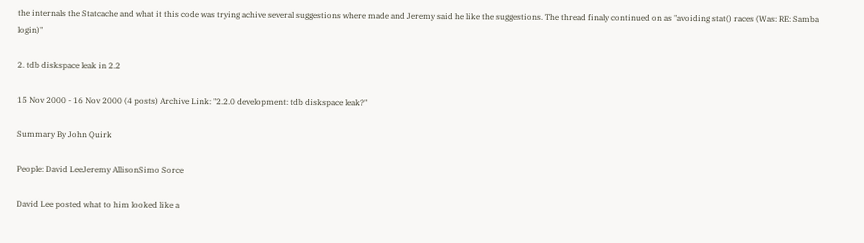the internals the Statcache and what it this code was trying achive several suggestions where made and Jeremy said he like the suggestions. The thread finaly continued on as "avoiding stat() races (Was: RE: Samba login)"

2. tdb diskspace leak in 2.2

15 Nov 2000 - 16 Nov 2000 (4 posts) Archive Link: "2.2.0 development: tdb diskspace leak?"

Summary By John Quirk

People: David LeeJeremy AllisonSimo Sorce

David Lee posted what to him looked like a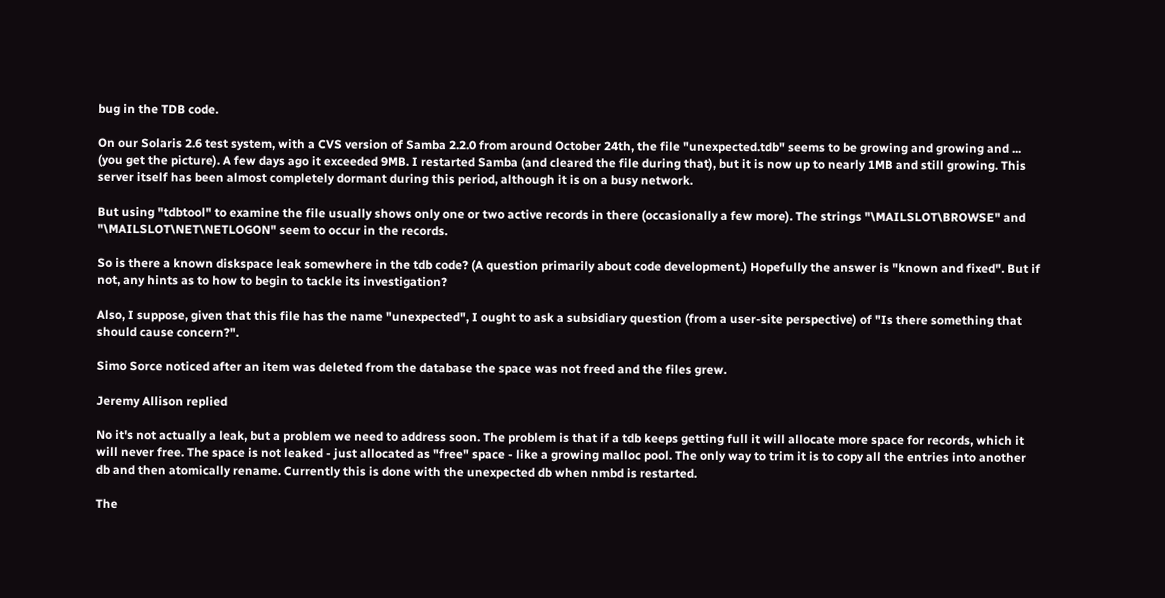bug in the TDB code.

On our Solaris 2.6 test system, with a CVS version of Samba 2.2.0 from around October 24th, the file "unexpected.tdb" seems to be growing and growing and ... (you get the picture). A few days ago it exceeded 9MB. I restarted Samba (and cleared the file during that), but it is now up to nearly 1MB and still growing. This server itself has been almost completely dormant during this period, although it is on a busy network.

But using "tdbtool" to examine the file usually shows only one or two active records in there (occasionally a few more). The strings "\MAILSLOT\BROWSE" and "\MAILSLOT\NET\NETLOGON" seem to occur in the records.

So is there a known diskspace leak somewhere in the tdb code? (A question primarily about code development.) Hopefully the answer is "known and fixed". But if not, any hints as to how to begin to tackle its investigation?

Also, I suppose, given that this file has the name "unexpected", I ought to ask a subsidiary question (from a user-site perspective) of "Is there something that should cause concern?".

Simo Sorce noticed after an item was deleted from the database the space was not freed and the files grew.

Jeremy Allison replied

No it's not actually a leak, but a problem we need to address soon. The problem is that if a tdb keeps getting full it will allocate more space for records, which it will never free. The space is not leaked - just allocated as "free" space - like a growing malloc pool. The only way to trim it is to copy all the entries into another db and then atomically rename. Currently this is done with the unexpected db when nmbd is restarted.

The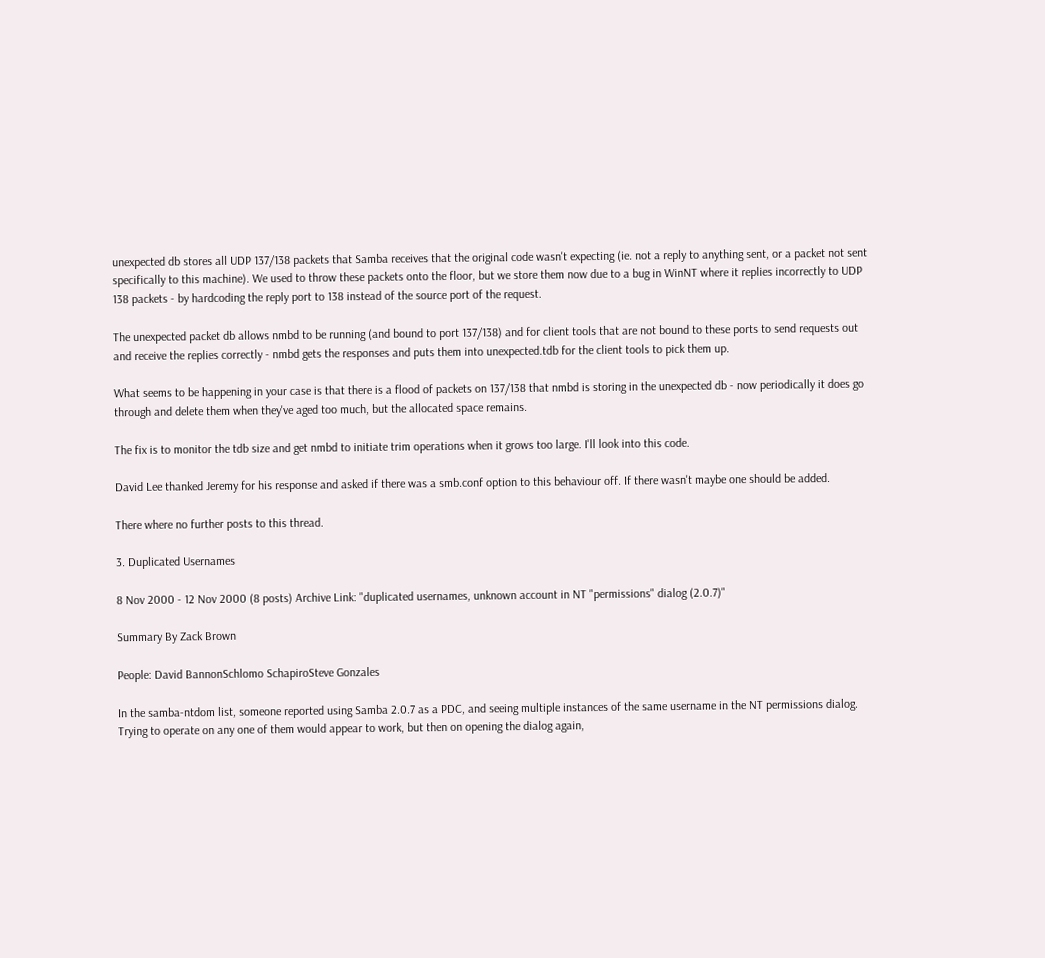unexpected db stores all UDP 137/138 packets that Samba receives that the original code wasn't expecting (ie. not a reply to anything sent, or a packet not sent specifically to this machine). We used to throw these packets onto the floor, but we store them now due to a bug in WinNT where it replies incorrectly to UDP 138 packets - by hardcoding the reply port to 138 instead of the source port of the request.

The unexpected packet db allows nmbd to be running (and bound to port 137/138) and for client tools that are not bound to these ports to send requests out and receive the replies correctly - nmbd gets the responses and puts them into unexpected.tdb for the client tools to pick them up.

What seems to be happening in your case is that there is a flood of packets on 137/138 that nmbd is storing in the unexpected db - now periodically it does go through and delete them when they've aged too much, but the allocated space remains.

The fix is to monitor the tdb size and get nmbd to initiate trim operations when it grows too large. I'll look into this code.

David Lee thanked Jeremy for his response and asked if there was a smb.conf option to this behaviour off. If there wasn't maybe one should be added.

There where no further posts to this thread.

3. Duplicated Usernames

8 Nov 2000 - 12 Nov 2000 (8 posts) Archive Link: "duplicated usernames, unknown account in NT "permissions" dialog (2.0.7)"

Summary By Zack Brown

People: David BannonSchlomo SchapiroSteve Gonzales

In the samba-ntdom list, someone reported using Samba 2.0.7 as a PDC, and seeing multiple instances of the same username in the NT permissions dialog. Trying to operate on any one of them would appear to work, but then on opening the dialog again,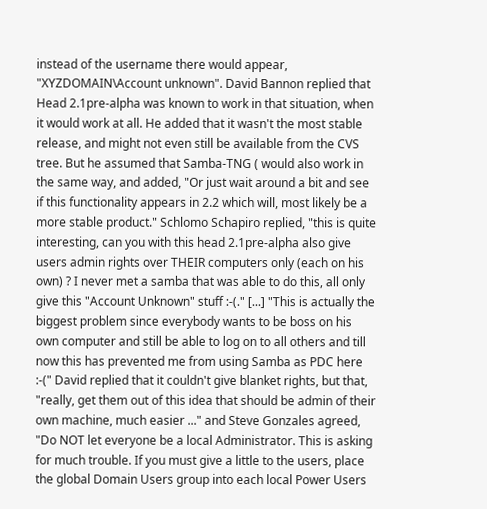instead of the username there would appear, "XYZDOMAIN\Account unknown". David Bannon replied that Head 2.1pre-alpha was known to work in that situation, when it would work at all. He added that it wasn't the most stable release, and might not even still be available from the CVS tree. But he assumed that Samba-TNG ( would also work in the same way, and added, "Or just wait around a bit and see if this functionality appears in 2.2 which will, most likely be a more stable product." Schlomo Schapiro replied, "this is quite interesting, can you with this head 2.1pre-alpha also give users admin rights over THEIR computers only (each on his own) ? I never met a samba that was able to do this, all only give this "Account Unknown" stuff :-(." [...] "This is actually the biggest problem since everybody wants to be boss on his own computer and still be able to log on to all others and till now this has prevented me from using Samba as PDC here :-(" David replied that it couldn't give blanket rights, but that, "really, get them out of this idea that should be admin of their own machine, much easier ..." and Steve Gonzales agreed, "Do NOT let everyone be a local Administrator. This is asking for much trouble. If you must give a little to the users, place the global Domain Users group into each local Power Users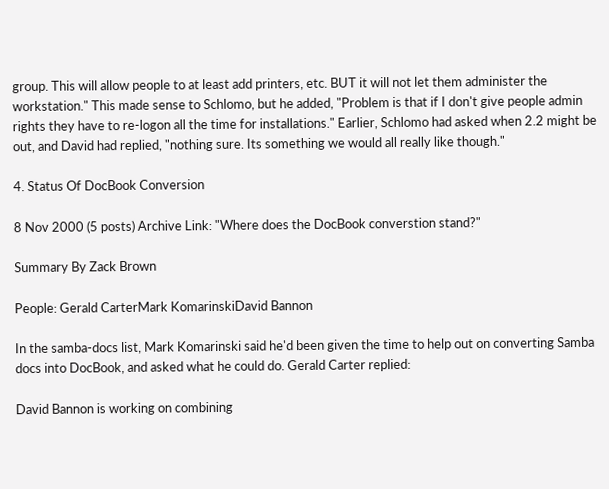group. This will allow people to at least add printers, etc. BUT it will not let them administer the workstation." This made sense to Schlomo, but he added, "Problem is that if I don't give people admin rights they have to re-logon all the time for installations." Earlier, Schlomo had asked when 2.2 might be out, and David had replied, "nothing sure. Its something we would all really like though."

4. Status Of DocBook Conversion

8 Nov 2000 (5 posts) Archive Link: "Where does the DocBook converstion stand?"

Summary By Zack Brown

People: Gerald CarterMark KomarinskiDavid Bannon

In the samba-docs list, Mark Komarinski said he'd been given the time to help out on converting Samba docs into DocBook, and asked what he could do. Gerald Carter replied:

David Bannon is working on combining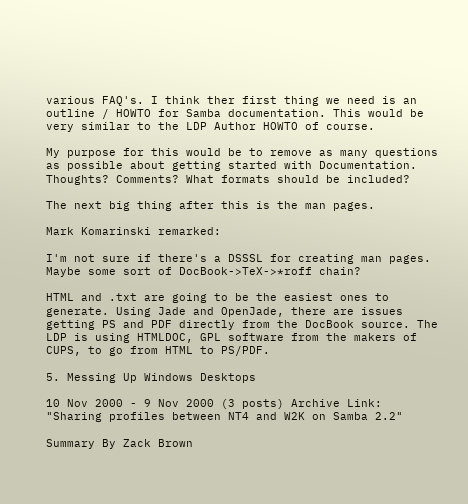various FAQ's. I think ther first thing we need is an outline / HOWTO for Samba documentation. This would be very similar to the LDP Author HOWTO of course.

My purpose for this would be to remove as many questions as possible about getting started with Documentation. Thoughts? Comments? What formats should be included?

The next big thing after this is the man pages.

Mark Komarinski remarked:

I'm not sure if there's a DSSSL for creating man pages. Maybe some sort of DocBook->TeX->*roff chain?

HTML and .txt are going to be the easiest ones to generate. Using Jade and OpenJade, there are issues getting PS and PDF directly from the DocBook source. The LDP is using HTMLDOC, GPL software from the makers of CUPS, to go from HTML to PS/PDF.

5. Messing Up Windows Desktops

10 Nov 2000 - 9 Nov 2000 (3 posts) Archive Link: "Sharing profiles between NT4 and W2K on Samba 2.2"

Summary By Zack Brown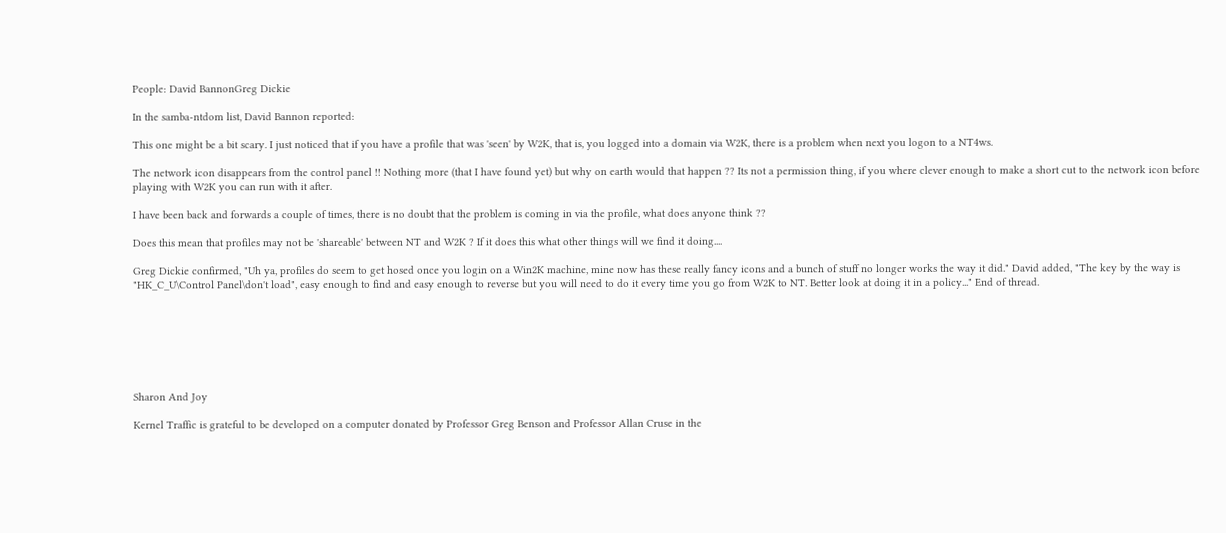People: David BannonGreg Dickie

In the samba-ntdom list, David Bannon reported:

This one might be a bit scary. I just noticed that if you have a profile that was 'seen' by W2K, that is, you logged into a domain via W2K, there is a problem when next you logon to a NT4ws.

The network icon disappears from the control panel !! Nothing more (that I have found yet) but why on earth would that happen ?? Its not a permission thing, if you where clever enough to make a short cut to the network icon before playing with W2K you can run with it after.

I have been back and forwards a couple of times, there is no doubt that the problem is coming in via the profile, what does anyone think ??

Does this mean that profiles may not be 'shareable' between NT and W2K ? If it does this what other things will we find it doing....

Greg Dickie confirmed, "Uh ya, profiles do seem to get hosed once you login on a Win2K machine, mine now has these really fancy icons and a bunch of stuff no longer works the way it did." David added, "The key by the way is "HK_C_U\Control Panel\don't load", easy enough to find and easy enough to reverse but you will need to do it every time you go from W2K to NT. Better look at doing it in a policy..." End of thread.







Sharon And Joy

Kernel Traffic is grateful to be developed on a computer donated by Professor Greg Benson and Professor Allan Cruse in the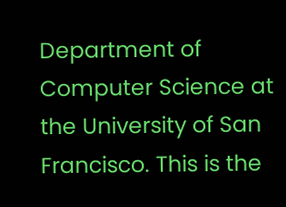Department of Computer Science at the University of San Francisco. This is the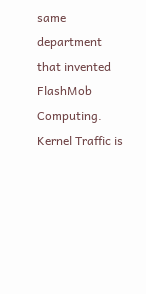same department that invented FlashMob Computing. Kernel Traffic is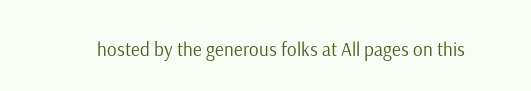hosted by the generous folks at All pages on this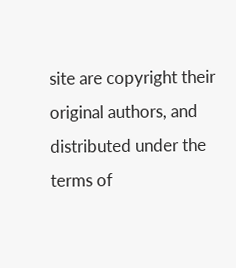site are copyright their original authors, and distributed under the terms of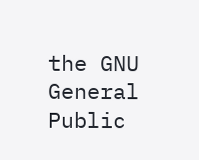the GNU General Public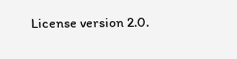License version 2.0.